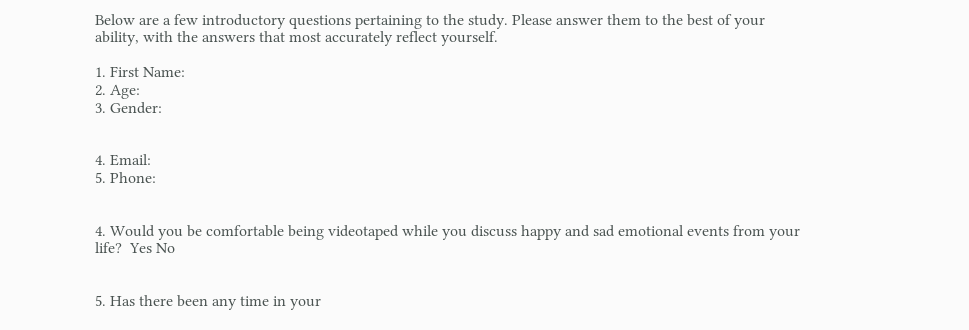Below are a few introductory questions pertaining to the study. Please answer them to the best of your ability, with the answers that most accurately reflect yourself.

1. First Name:
2. Age:
3. Gender:


4. Email:
5. Phone:


4. Would you be comfortable being videotaped while you discuss happy and sad emotional events from your life?  Yes No


5. Has there been any time in your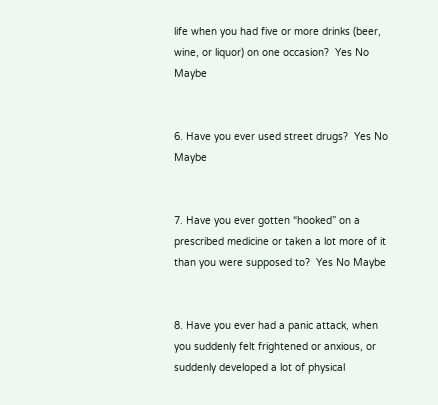life when you had five or more drinks (beer, wine, or liquor) on one occasion?  Yes No Maybe


6. Have you ever used street drugs?  Yes No Maybe


7. Have you ever gotten “hooked” on a prescribed medicine or taken a lot more of it than you were supposed to?  Yes No Maybe


8. Have you ever had a panic attack, when you suddenly felt frightened or anxious, or suddenly developed a lot of physical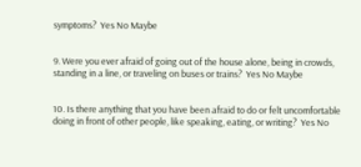symptoms?  Yes No Maybe


9. Were you ever afraid of going out of the house alone, being in crowds, standing in a line, or traveling on buses or trains?  Yes No Maybe


10. Is there anything that you have been afraid to do or felt uncomfortable doing in front of other people, like speaking, eating, or writing?  Yes No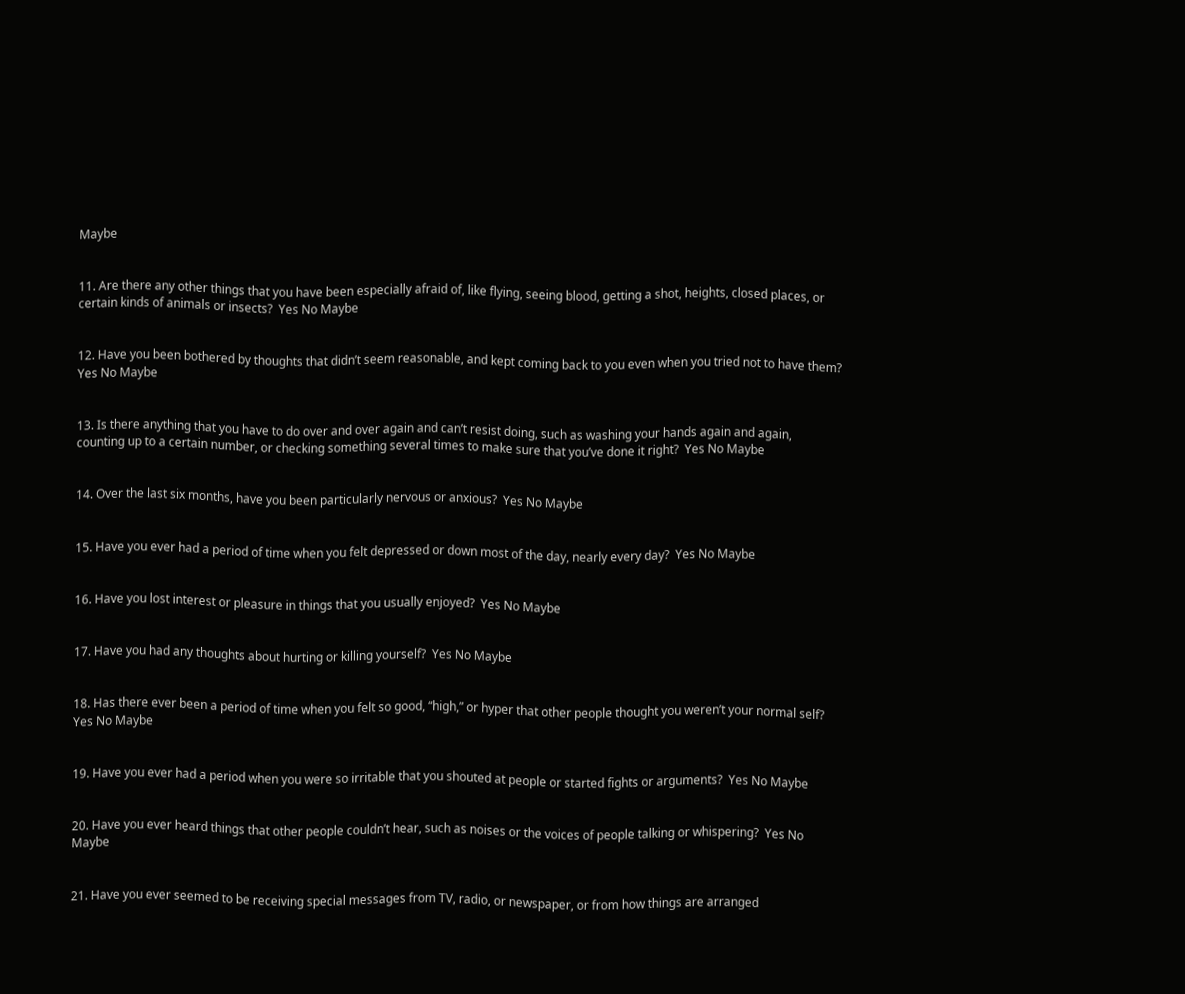Maybe


11. Are there any other things that you have been especially afraid of, like flying, seeing blood, getting a shot, heights, closed places, or certain kinds of animals or insects?  Yes No Maybe


12. Have you been bothered by thoughts that didn’t seem reasonable, and kept coming back to you even when you tried not to have them?  Yes No Maybe


13. Is there anything that you have to do over and over again and can’t resist doing, such as washing your hands again and again, counting up to a certain number, or checking something several times to make sure that you’ve done it right?  Yes No Maybe


14. Over the last six months, have you been particularly nervous or anxious?  Yes No Maybe


15. Have you ever had a period of time when you felt depressed or down most of the day, nearly every day?  Yes No Maybe


16. Have you lost interest or pleasure in things that you usually enjoyed?  Yes No Maybe


17. Have you had any thoughts about hurting or killing yourself?  Yes No Maybe


18. Has there ever been a period of time when you felt so good, “high,” or hyper that other people thought you weren’t your normal self?  Yes No Maybe


19. Have you ever had a period when you were so irritable that you shouted at people or started fights or arguments?  Yes No Maybe


20. Have you ever heard things that other people couldn’t hear, such as noises or the voices of people talking or whispering?  Yes No Maybe


21. Have you ever seemed to be receiving special messages from TV, radio, or newspaper, or from how things are arranged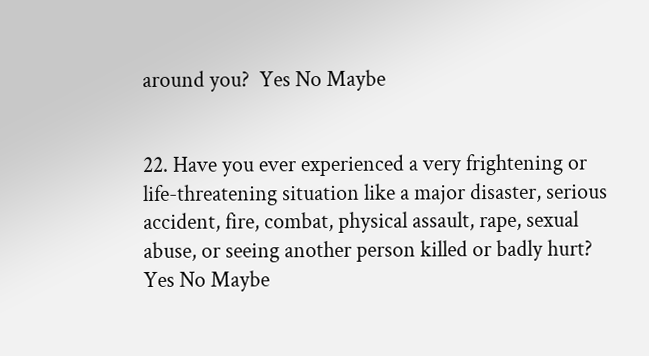around you?  Yes No Maybe


22. Have you ever experienced a very frightening or life-threatening situation like a major disaster, serious accident, fire, combat, physical assault, rape, sexual abuse, or seeing another person killed or badly hurt?  Yes No Maybe